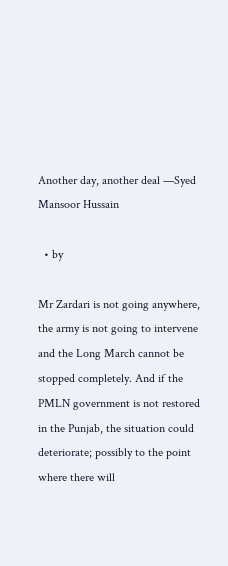Another day, another deal —Syed Mansoor Hussain

  • by

Mr Zardari is not going anywhere, the army is not going to intervene and the Long March cannot be stopped completely. And if the PMLN government is not restored in the Punjab, the situation could deteriorate; possibly to the point where there will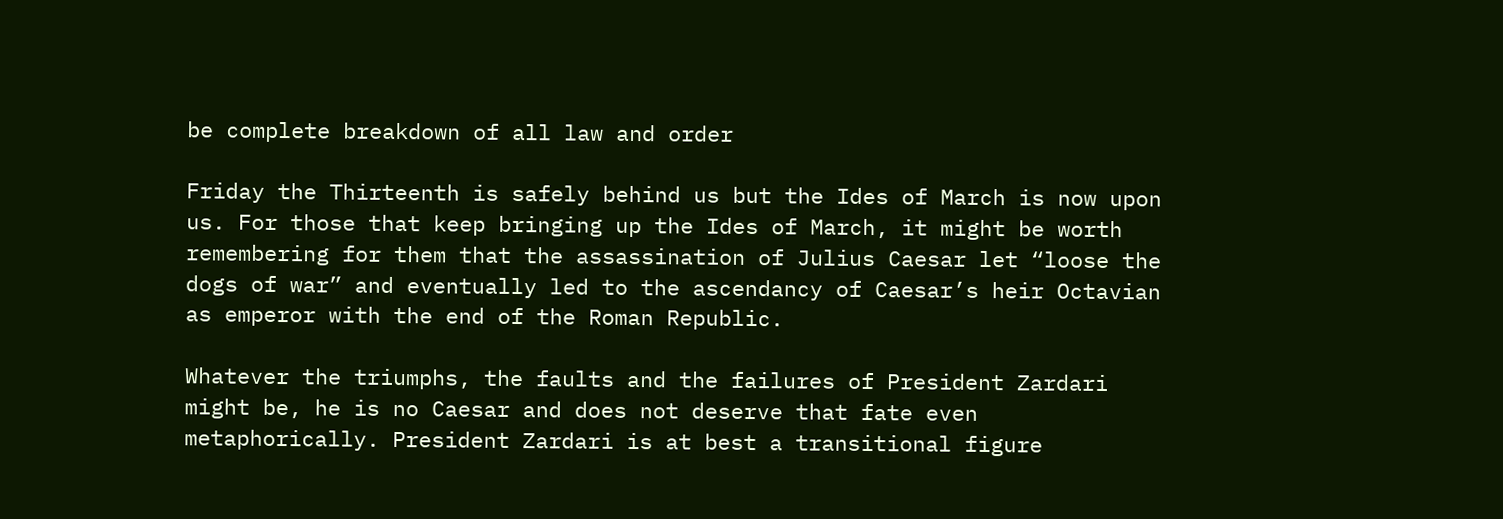be complete breakdown of all law and order

Friday the Thirteenth is safely behind us but the Ides of March is now upon us. For those that keep bringing up the Ides of March, it might be worth remembering for them that the assassination of Julius Caesar let “loose the dogs of war” and eventually led to the ascendancy of Caesar’s heir Octavian as emperor with the end of the Roman Republic.

Whatever the triumphs, the faults and the failures of President Zardari might be, he is no Caesar and does not deserve that fate even metaphorically. President Zardari is at best a transitional figure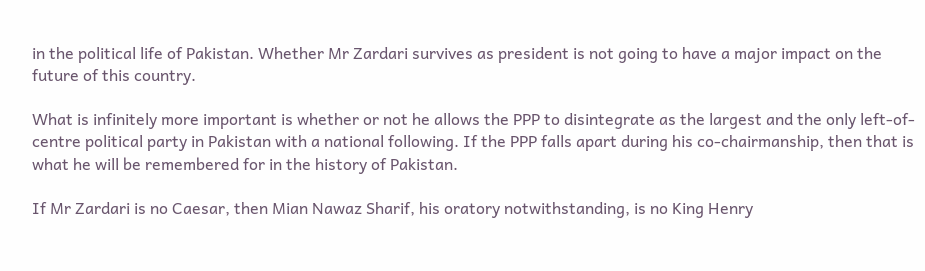in the political life of Pakistan. Whether Mr Zardari survives as president is not going to have a major impact on the future of this country.

What is infinitely more important is whether or not he allows the PPP to disintegrate as the largest and the only left-of-centre political party in Pakistan with a national following. If the PPP falls apart during his co-chairmanship, then that is what he will be remembered for in the history of Pakistan.

If Mr Zardari is no Caesar, then Mian Nawaz Sharif, his oratory notwithstanding, is no King Henry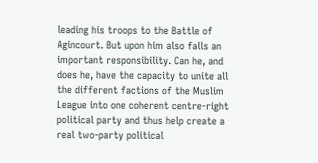leading his troops to the Battle of Agincourt. But upon him also falls an important responsibility. Can he, and does he, have the capacity to unite all the different factions of the Muslim League into one coherent centre-right political party and thus help create a real two-party political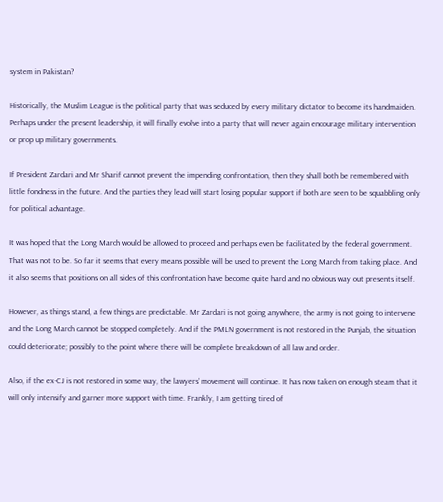system in Pakistan?

Historically, the Muslim League is the political party that was seduced by every military dictator to become its handmaiden. Perhaps under the present leadership, it will finally evolve into a party that will never again encourage military intervention or prop up military governments.

If President Zardari and Mr Sharif cannot prevent the impending confrontation, then they shall both be remembered with little fondness in the future. And the parties they lead will start losing popular support if both are seen to be squabbling only for political advantage.

It was hoped that the Long March would be allowed to proceed and perhaps even be facilitated by the federal government. That was not to be. So far it seems that every means possible will be used to prevent the Long March from taking place. And it also seems that positions on all sides of this confrontation have become quite hard and no obvious way out presents itself.

However, as things stand, a few things are predictable. Mr Zardari is not going anywhere, the army is not going to intervene and the Long March cannot be stopped completely. And if the PMLN government is not restored in the Punjab, the situation could deteriorate; possibly to the point where there will be complete breakdown of all law and order.

Also, if the ex-CJ is not restored in some way, the lawyers’ movement will continue. It has now taken on enough steam that it will only intensify and garner more support with time. Frankly, I am getting tired of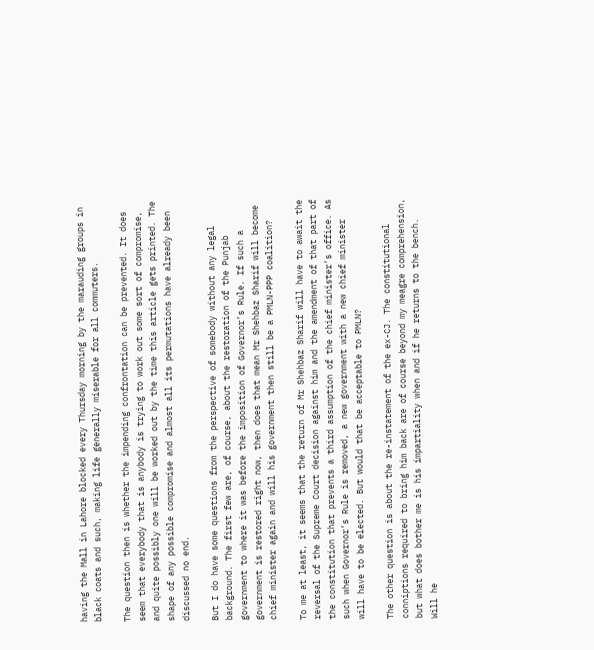having the Mall in Lahore blocked every Thursday morning by the marauding groups in black coats and such, making life generally miserable for all commuters.

The question then is whether the impending confrontation can be prevented. It does seem that everybody that is anybody is trying to work out some sort of compromise, and quite possibly one will be worked out by the time this article gets printed. The shape of any possible compromise and almost all its permutations have already been discussed no end.

But I do have some questions from the perspective of somebody without any legal background. The first few are, of course, about the restoration of the Punjab government to where it was before the imposition of Governor’s Rule. If such a government is restored right now, then does that mean Mr Shehbaz Sharif will become chief minister again and will his government then still be a PMLN-PPP coalition?

To me at least, it seems that the return of Mr Shehbaz Sharif will have to await the reversal of the Supreme Court decision against him and the amendment of that part of the constitution that prevents a third assumption of the chief minister’s office. As such when Governor’s Rule is removed, a new government with a new chief minister will have to be elected. But would that be acceptable to PMLN?

The other question is about the re-instatement of the ex-CJ. The constitutional conniptions required to bring him back are of course beyond my meagre comprehension, but what does bother me is his impartiality when and if he returns to the bench. Will he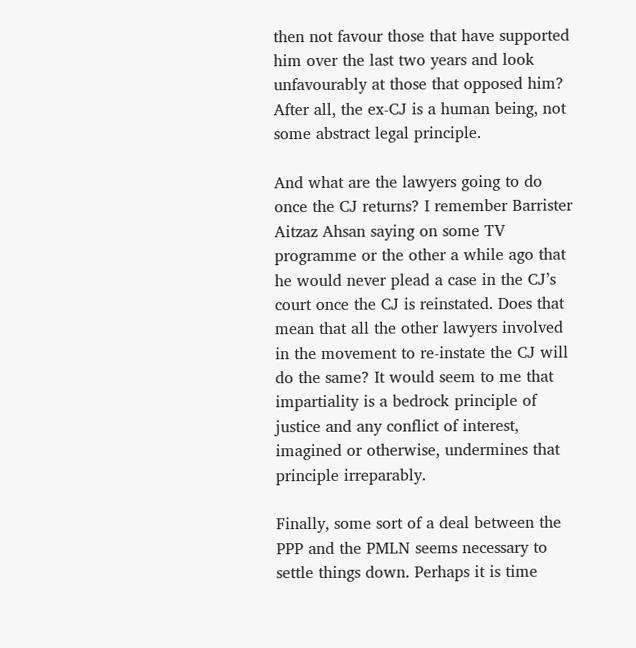then not favour those that have supported him over the last two years and look unfavourably at those that opposed him? After all, the ex-CJ is a human being, not some abstract legal principle.

And what are the lawyers going to do once the CJ returns? I remember Barrister Aitzaz Ahsan saying on some TV programme or the other a while ago that he would never plead a case in the CJ’s court once the CJ is reinstated. Does that mean that all the other lawyers involved in the movement to re-instate the CJ will do the same? It would seem to me that impartiality is a bedrock principle of justice and any conflict of interest, imagined or otherwise, undermines that principle irreparably.

Finally, some sort of a deal between the PPP and the PMLN seems necessary to settle things down. Perhaps it is time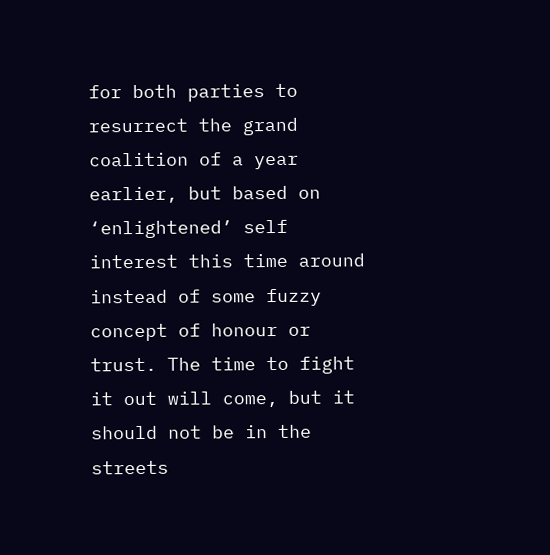for both parties to resurrect the grand coalition of a year earlier, but based on ‘enlightened’ self interest this time around instead of some fuzzy concept of honour or trust. The time to fight it out will come, but it should not be in the streets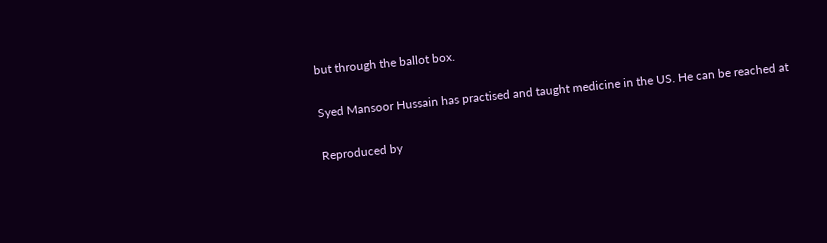but through the ballot box.

Syed Mansoor Hussain has practised and taught medicine in the US. He can be reached at

Reproduced by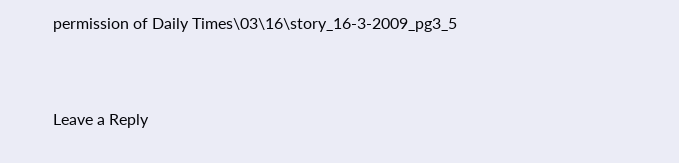permission of Daily Times\03\16\story_16-3-2009_pg3_5


Leave a Reply